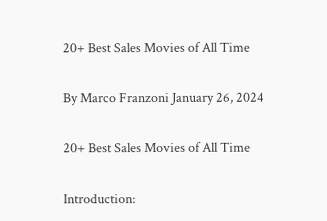20+ Best Sales Movies of All Time

By Marco Franzoni January 26, 2024

20+ Best Sales Movies of All Time

Introduction: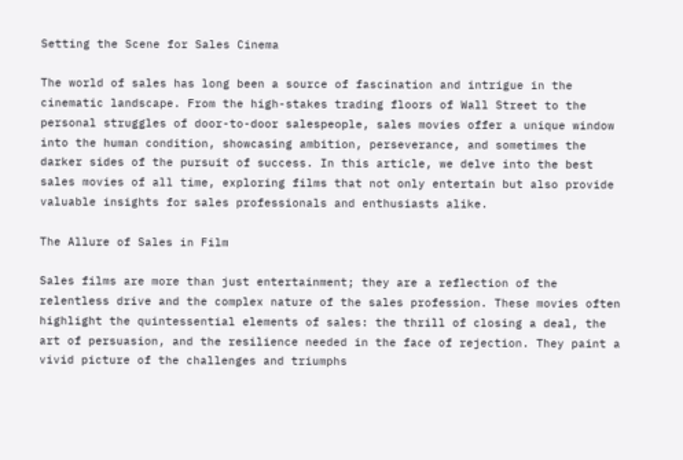Setting the Scene for Sales Cinema

The world of sales has long been a source of fascination and intrigue in the cinematic landscape. From the high-stakes trading floors of Wall Street to the personal struggles of door-to-door salespeople, sales movies offer a unique window into the human condition, showcasing ambition, perseverance, and sometimes the darker sides of the pursuit of success. In this article, we delve into the best sales movies of all time, exploring films that not only entertain but also provide valuable insights for sales professionals and enthusiasts alike.

The Allure of Sales in Film

Sales films are more than just entertainment; they are a reflection of the relentless drive and the complex nature of the sales profession. These movies often highlight the quintessential elements of sales: the thrill of closing a deal, the art of persuasion, and the resilience needed in the face of rejection. They paint a vivid picture of the challenges and triumphs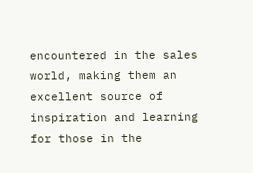encountered in the sales world, making them an excellent source of inspiration and learning for those in the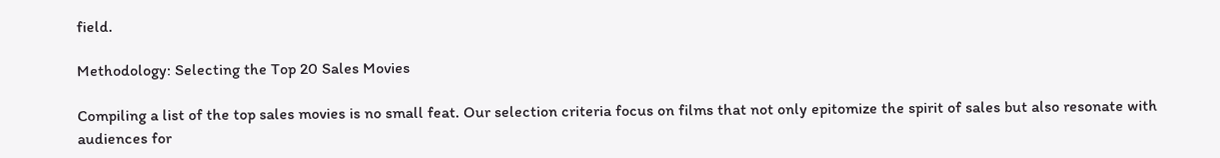field.

Methodology: Selecting the Top 20 Sales Movies

Compiling a list of the top sales movies is no small feat. Our selection criteria focus on films that not only epitomize the spirit of sales but also resonate with audiences for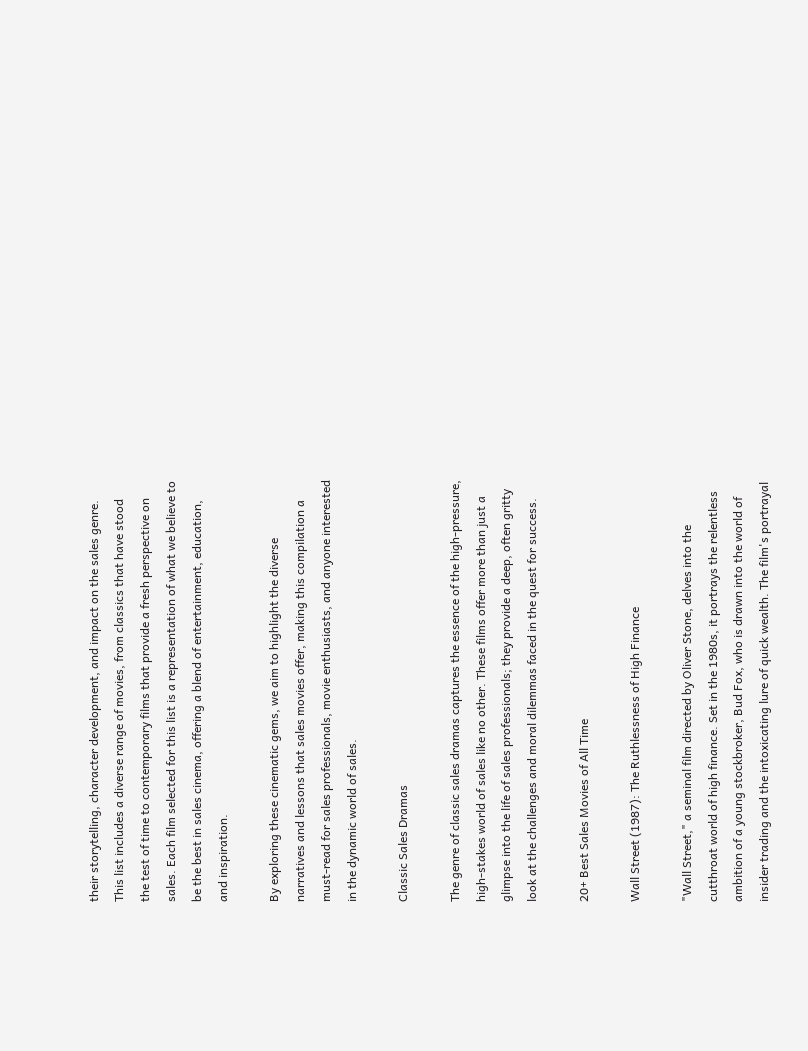their storytelling, character development, and impact on the sales genre. This list includes a diverse range of movies, from classics that have stood the test of time to contemporary films that provide a fresh perspective on sales. Each film selected for this list is a representation of what we believe to be the best in sales cinema, offering a blend of entertainment, education, and inspiration.

By exploring these cinematic gems, we aim to highlight the diverse narratives and lessons that sales movies offer, making this compilation a must-read for sales professionals, movie enthusiasts, and anyone interested in the dynamic world of sales.

Classic Sales Dramas

The genre of classic sales dramas captures the essence of the high-pressure, high-stakes world of sales like no other. These films offer more than just a glimpse into the life of sales professionals; they provide a deep, often gritty look at the challenges and moral dilemmas faced in the quest for success.

20+ Best Sales Movies of All Time

Wall Street (1987): The Ruthlessness of High Finance

"Wall Street," a seminal film directed by Oliver Stone, delves into the cutthroat world of high finance. Set in the 1980s, it portrays the relentless ambition of a young stockbroker, Bud Fox, who is drawn into the world of insider trading and the intoxicating lure of quick wealth. The film's portrayal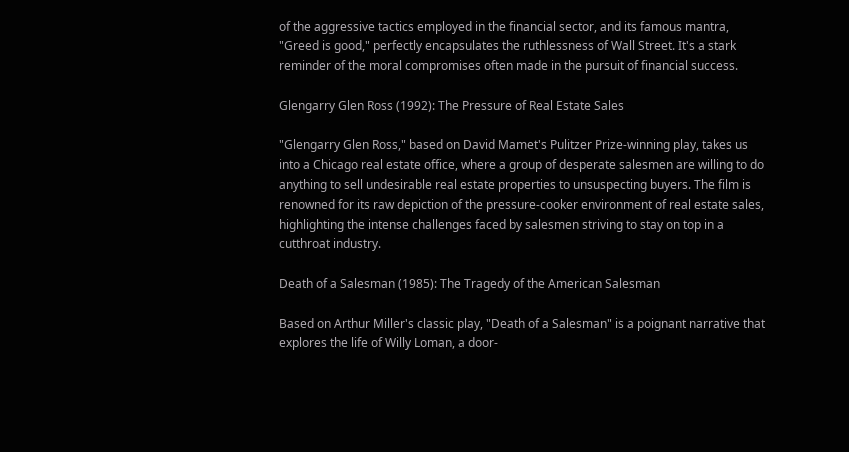of the aggressive tactics employed in the financial sector, and its famous mantra, "Greed is good," perfectly encapsulates the ruthlessness of Wall Street. It's a stark reminder of the moral compromises often made in the pursuit of financial success.

Glengarry Glen Ross (1992): The Pressure of Real Estate Sales

"Glengarry Glen Ross," based on David Mamet's Pulitzer Prize-winning play, takes us into a Chicago real estate office, where a group of desperate salesmen are willing to do anything to sell undesirable real estate properties to unsuspecting buyers. The film is renowned for its raw depiction of the pressure-cooker environment of real estate sales, highlighting the intense challenges faced by salesmen striving to stay on top in a cutthroat industry.

Death of a Salesman (1985): The Tragedy of the American Salesman

Based on Arthur Miller's classic play, "Death of a Salesman" is a poignant narrative that explores the life of Willy Loman, a door-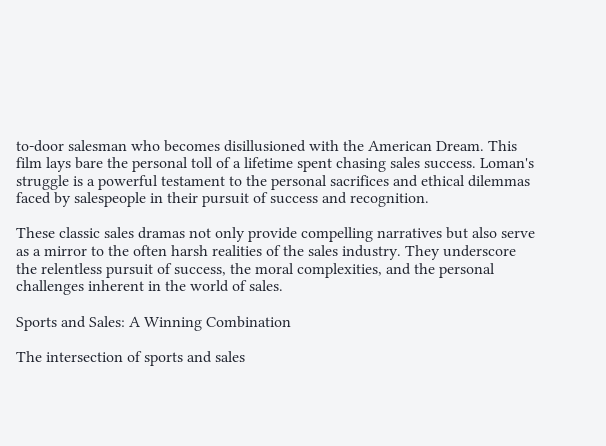to-door salesman who becomes disillusioned with the American Dream. This film lays bare the personal toll of a lifetime spent chasing sales success. Loman's struggle is a powerful testament to the personal sacrifices and ethical dilemmas faced by salespeople in their pursuit of success and recognition.

These classic sales dramas not only provide compelling narratives but also serve as a mirror to the often harsh realities of the sales industry. They underscore the relentless pursuit of success, the moral complexities, and the personal challenges inherent in the world of sales.

Sports and Sales: A Winning Combination

The intersection of sports and sales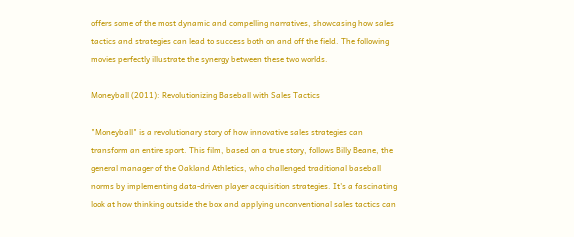offers some of the most dynamic and compelling narratives, showcasing how sales tactics and strategies can lead to success both on and off the field. The following movies perfectly illustrate the synergy between these two worlds.

Moneyball (2011): Revolutionizing Baseball with Sales Tactics

"Moneyball" is a revolutionary story of how innovative sales strategies can transform an entire sport. This film, based on a true story, follows Billy Beane, the general manager of the Oakland Athletics, who challenged traditional baseball norms by implementing data-driven player acquisition strategies. It's a fascinating look at how thinking outside the box and applying unconventional sales tactics can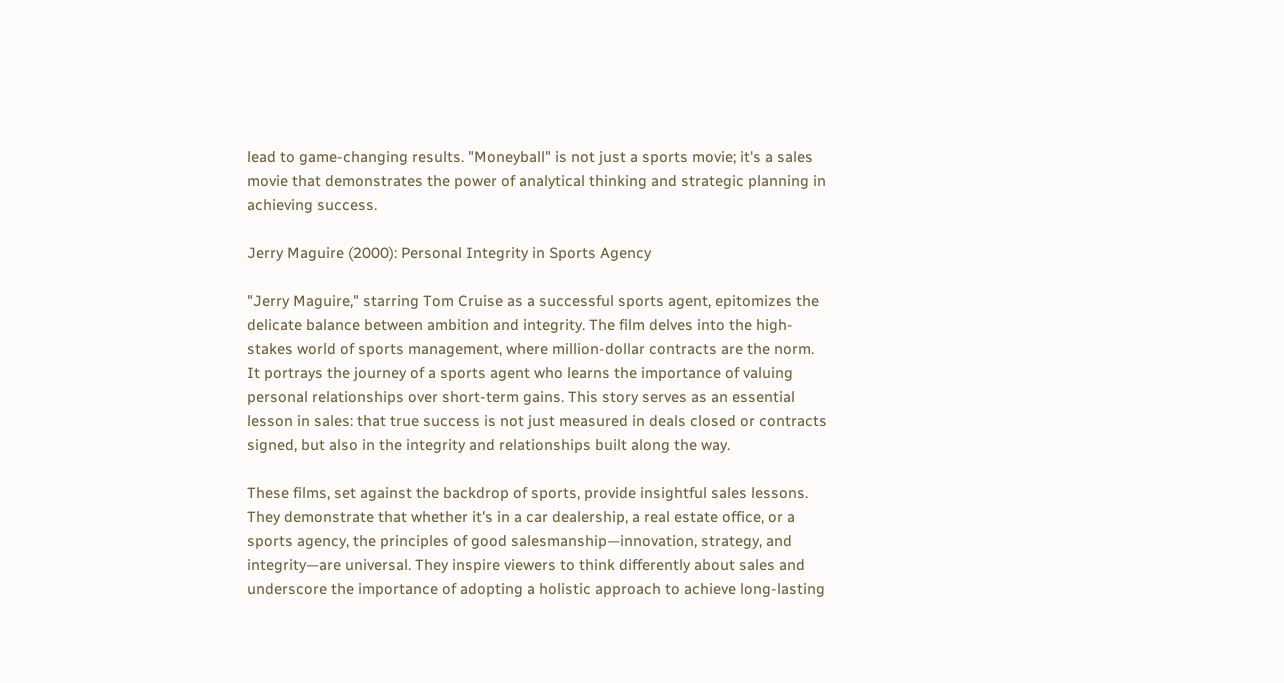lead to game-changing results. "Moneyball" is not just a sports movie; it's a sales movie that demonstrates the power of analytical thinking and strategic planning in achieving success.

Jerry Maguire (2000): Personal Integrity in Sports Agency

"Jerry Maguire," starring Tom Cruise as a successful sports agent, epitomizes the delicate balance between ambition and integrity. The film delves into the high-stakes world of sports management, where million-dollar contracts are the norm. It portrays the journey of a sports agent who learns the importance of valuing personal relationships over short-term gains. This story serves as an essential lesson in sales: that true success is not just measured in deals closed or contracts signed, but also in the integrity and relationships built along the way.

These films, set against the backdrop of sports, provide insightful sales lessons. They demonstrate that whether it's in a car dealership, a real estate office, or a sports agency, the principles of good salesmanship—innovation, strategy, and integrity—are universal. They inspire viewers to think differently about sales and underscore the importance of adopting a holistic approach to achieve long-lasting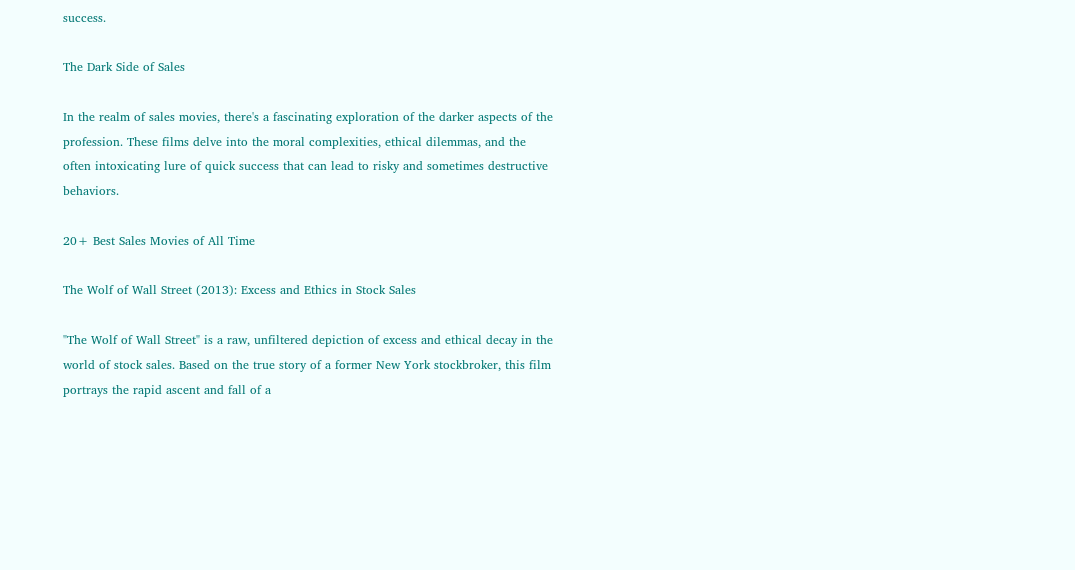success.

The Dark Side of Sales

In the realm of sales movies, there's a fascinating exploration of the darker aspects of the profession. These films delve into the moral complexities, ethical dilemmas, and the often intoxicating lure of quick success that can lead to risky and sometimes destructive behaviors.

20+ Best Sales Movies of All Time

The Wolf of Wall Street (2013): Excess and Ethics in Stock Sales

"The Wolf of Wall Street" is a raw, unfiltered depiction of excess and ethical decay in the world of stock sales. Based on the true story of a former New York stockbroker, this film portrays the rapid ascent and fall of a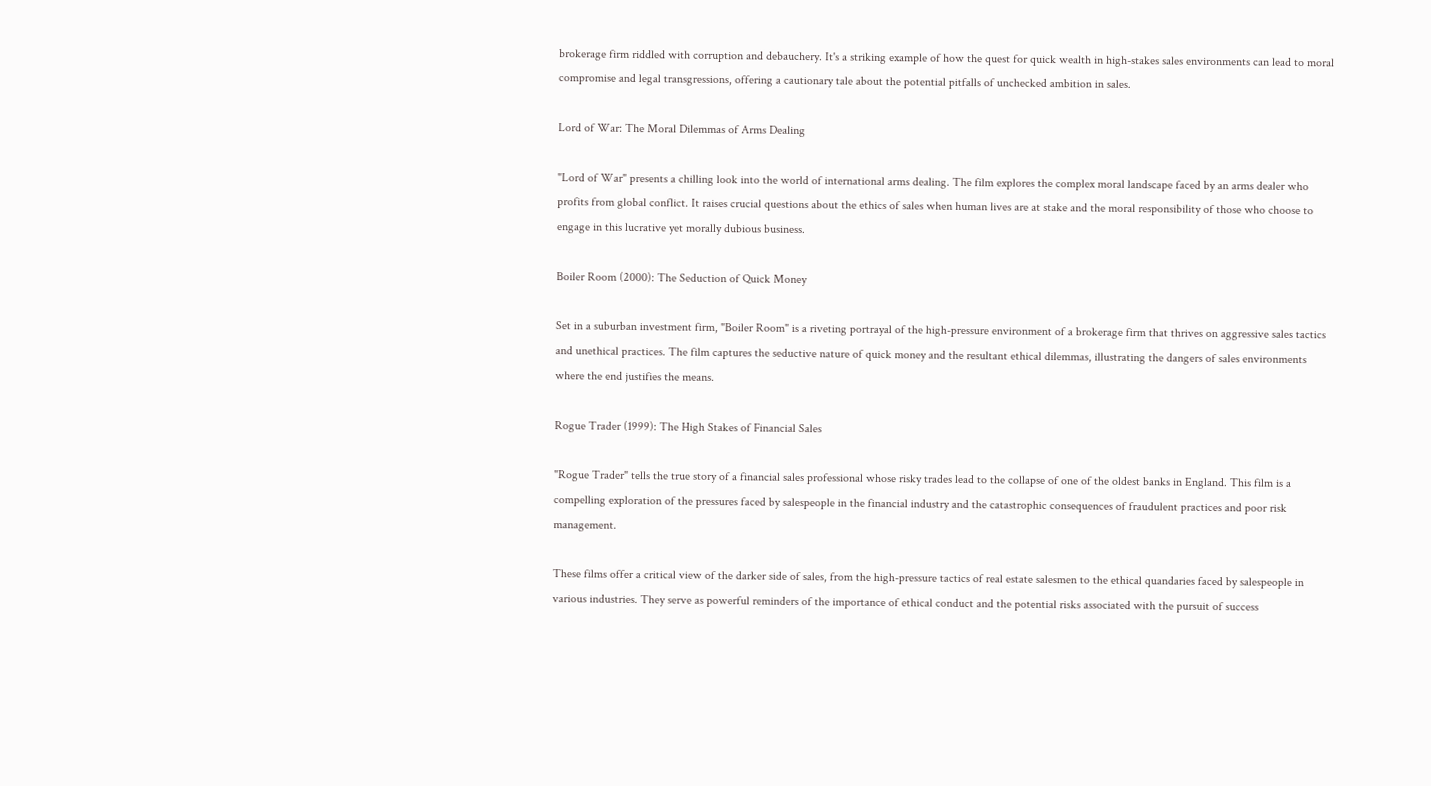brokerage firm riddled with corruption and debauchery. It's a striking example of how the quest for quick wealth in high-stakes sales environments can lead to moral compromise and legal transgressions, offering a cautionary tale about the potential pitfalls of unchecked ambition in sales.

Lord of War: The Moral Dilemmas of Arms Dealing

"Lord of War" presents a chilling look into the world of international arms dealing. The film explores the complex moral landscape faced by an arms dealer who profits from global conflict. It raises crucial questions about the ethics of sales when human lives are at stake and the moral responsibility of those who choose to engage in this lucrative yet morally dubious business.

Boiler Room (2000): The Seduction of Quick Money

Set in a suburban investment firm, "Boiler Room" is a riveting portrayal of the high-pressure environment of a brokerage firm that thrives on aggressive sales tactics and unethical practices. The film captures the seductive nature of quick money and the resultant ethical dilemmas, illustrating the dangers of sales environments where the end justifies the means.

Rogue Trader (1999): The High Stakes of Financial Sales

"Rogue Trader" tells the true story of a financial sales professional whose risky trades lead to the collapse of one of the oldest banks in England. This film is a compelling exploration of the pressures faced by salespeople in the financial industry and the catastrophic consequences of fraudulent practices and poor risk management.

These films offer a critical view of the darker side of sales, from the high-pressure tactics of real estate salesmen to the ethical quandaries faced by salespeople in various industries. They serve as powerful reminders of the importance of ethical conduct and the potential risks associated with the pursuit of success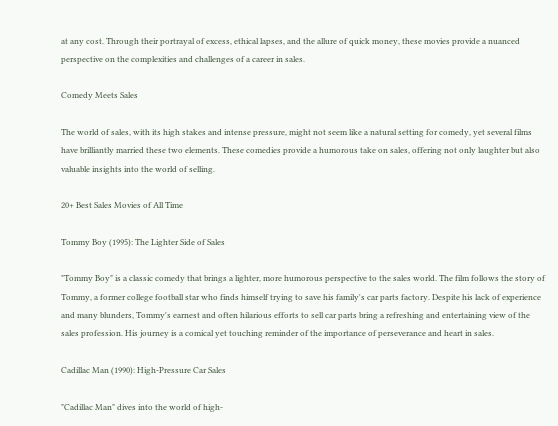at any cost. Through their portrayal of excess, ethical lapses, and the allure of quick money, these movies provide a nuanced perspective on the complexities and challenges of a career in sales.

Comedy Meets Sales

The world of sales, with its high stakes and intense pressure, might not seem like a natural setting for comedy, yet several films have brilliantly married these two elements. These comedies provide a humorous take on sales, offering not only laughter but also valuable insights into the world of selling.

20+ Best Sales Movies of All Time

Tommy Boy (1995): The Lighter Side of Sales

"Tommy Boy" is a classic comedy that brings a lighter, more humorous perspective to the sales world. The film follows the story of Tommy, a former college football star who finds himself trying to save his family's car parts factory. Despite his lack of experience and many blunders, Tommy's earnest and often hilarious efforts to sell car parts bring a refreshing and entertaining view of the sales profession. His journey is a comical yet touching reminder of the importance of perseverance and heart in sales.

Cadillac Man (1990): High-Pressure Car Sales

"Cadillac Man" dives into the world of high-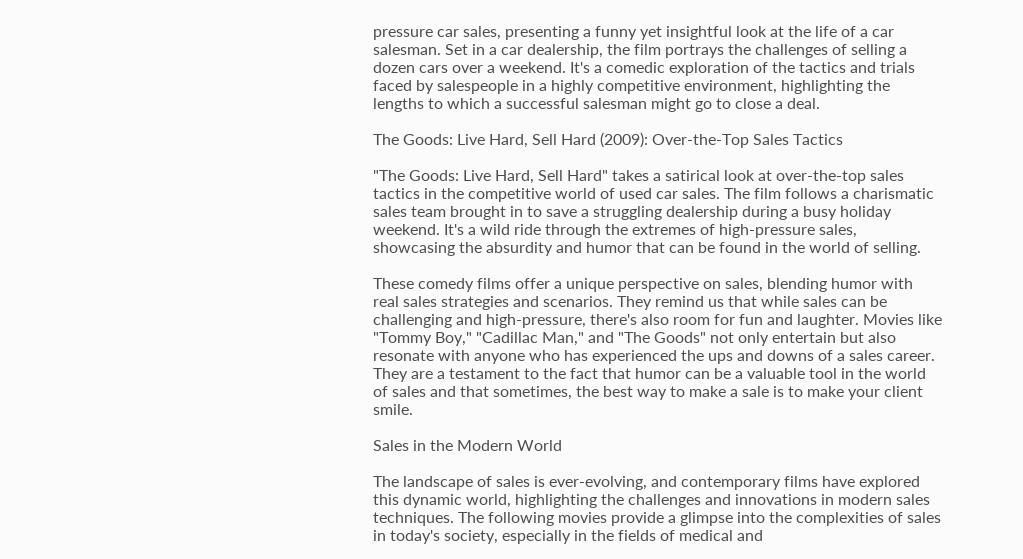pressure car sales, presenting a funny yet insightful look at the life of a car salesman. Set in a car dealership, the film portrays the challenges of selling a dozen cars over a weekend. It's a comedic exploration of the tactics and trials faced by salespeople in a highly competitive environment, highlighting the lengths to which a successful salesman might go to close a deal.

The Goods: Live Hard, Sell Hard (2009): Over-the-Top Sales Tactics

"The Goods: Live Hard, Sell Hard" takes a satirical look at over-the-top sales tactics in the competitive world of used car sales. The film follows a charismatic sales team brought in to save a struggling dealership during a busy holiday weekend. It's a wild ride through the extremes of high-pressure sales, showcasing the absurdity and humor that can be found in the world of selling.

These comedy films offer a unique perspective on sales, blending humor with real sales strategies and scenarios. They remind us that while sales can be challenging and high-pressure, there's also room for fun and laughter. Movies like "Tommy Boy," "Cadillac Man," and "The Goods" not only entertain but also resonate with anyone who has experienced the ups and downs of a sales career. They are a testament to the fact that humor can be a valuable tool in the world of sales and that sometimes, the best way to make a sale is to make your client smile.

Sales in the Modern World

The landscape of sales is ever-evolving, and contemporary films have explored this dynamic world, highlighting the challenges and innovations in modern sales techniques. The following movies provide a glimpse into the complexities of sales in today's society, especially in the fields of medical and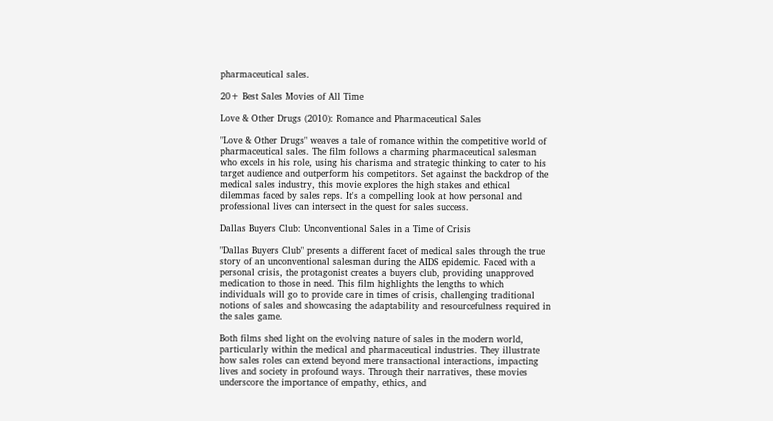pharmaceutical sales.

20+ Best Sales Movies of All Time

Love & Other Drugs (2010): Romance and Pharmaceutical Sales

"Love & Other Drugs" weaves a tale of romance within the competitive world of pharmaceutical sales. The film follows a charming pharmaceutical salesman who excels in his role, using his charisma and strategic thinking to cater to his target audience and outperform his competitors. Set against the backdrop of the medical sales industry, this movie explores the high stakes and ethical dilemmas faced by sales reps. It's a compelling look at how personal and professional lives can intersect in the quest for sales success.

Dallas Buyers Club: Unconventional Sales in a Time of Crisis

"Dallas Buyers Club" presents a different facet of medical sales through the true story of an unconventional salesman during the AIDS epidemic. Faced with a personal crisis, the protagonist creates a buyers club, providing unapproved medication to those in need. This film highlights the lengths to which individuals will go to provide care in times of crisis, challenging traditional notions of sales and showcasing the adaptability and resourcefulness required in the sales game.

Both films shed light on the evolving nature of sales in the modern world, particularly within the medical and pharmaceutical industries. They illustrate how sales roles can extend beyond mere transactional interactions, impacting lives and society in profound ways. Through their narratives, these movies underscore the importance of empathy, ethics, and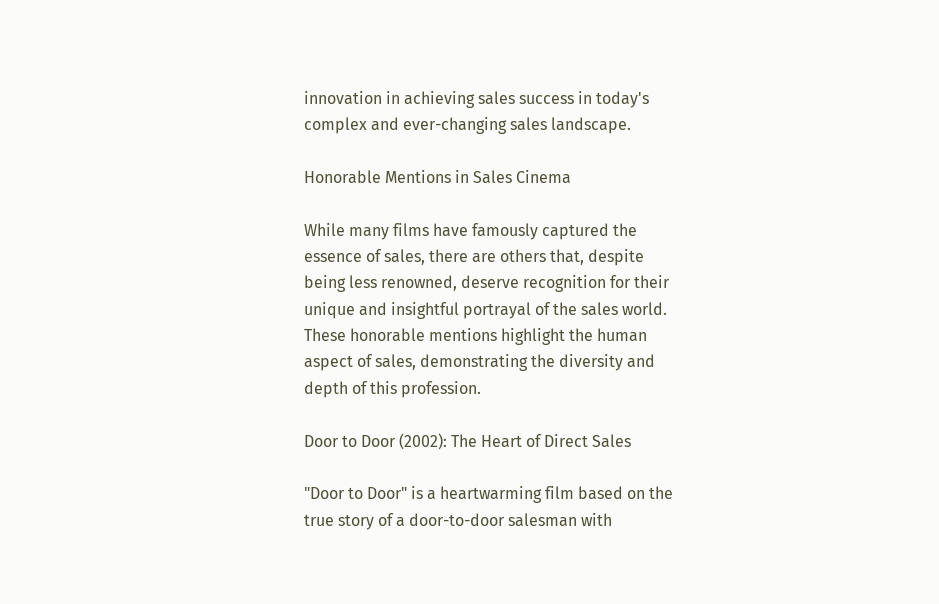innovation in achieving sales success in today's complex and ever-changing sales landscape.

Honorable Mentions in Sales Cinema

While many films have famously captured the essence of sales, there are others that, despite being less renowned, deserve recognition for their unique and insightful portrayal of the sales world. These honorable mentions highlight the human aspect of sales, demonstrating the diversity and depth of this profession.

Door to Door (2002): The Heart of Direct Sales

"Door to Door" is a heartwarming film based on the true story of a door-to-door salesman with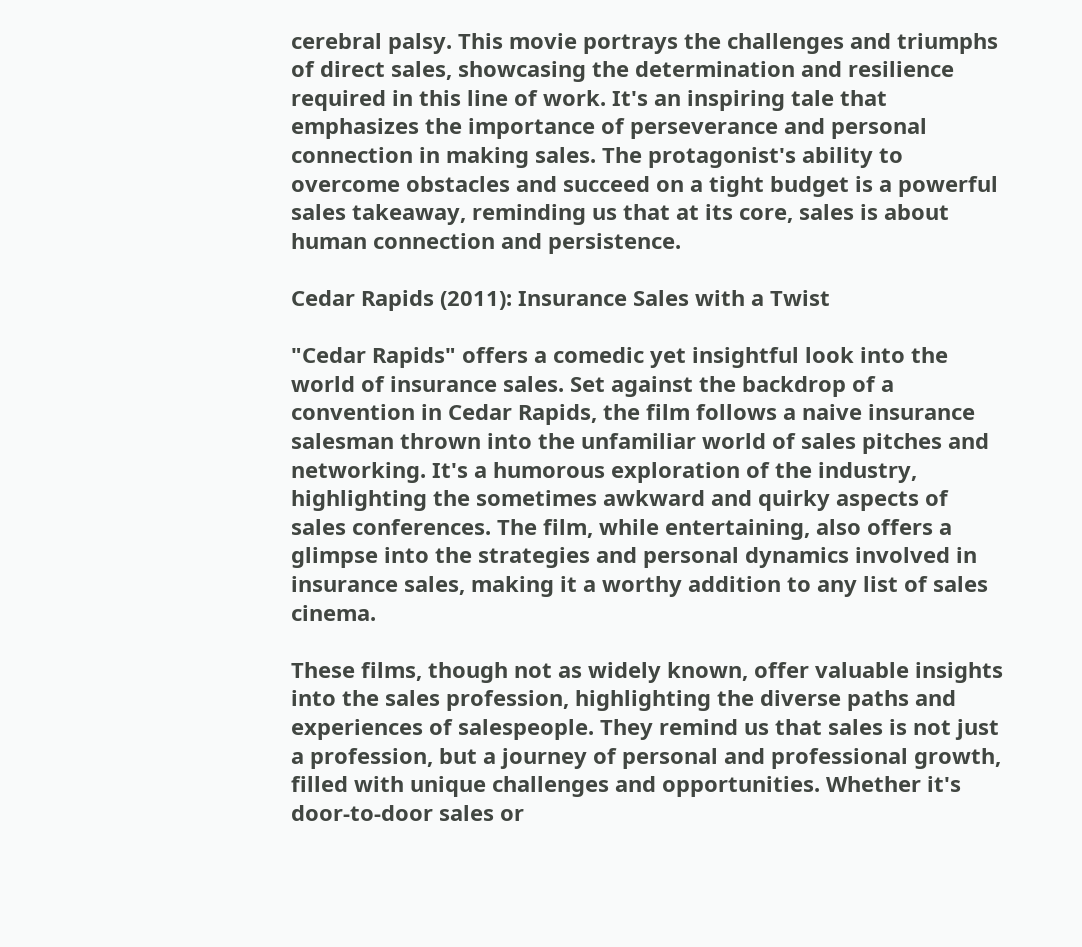cerebral palsy. This movie portrays the challenges and triumphs of direct sales, showcasing the determination and resilience required in this line of work. It's an inspiring tale that emphasizes the importance of perseverance and personal connection in making sales. The protagonist's ability to overcome obstacles and succeed on a tight budget is a powerful sales takeaway, reminding us that at its core, sales is about human connection and persistence.

Cedar Rapids (2011): Insurance Sales with a Twist

"Cedar Rapids" offers a comedic yet insightful look into the world of insurance sales. Set against the backdrop of a convention in Cedar Rapids, the film follows a naive insurance salesman thrown into the unfamiliar world of sales pitches and networking. It's a humorous exploration of the industry, highlighting the sometimes awkward and quirky aspects of sales conferences. The film, while entertaining, also offers a glimpse into the strategies and personal dynamics involved in insurance sales, making it a worthy addition to any list of sales cinema.

These films, though not as widely known, offer valuable insights into the sales profession, highlighting the diverse paths and experiences of salespeople. They remind us that sales is not just a profession, but a journey of personal and professional growth, filled with unique challenges and opportunities. Whether it's door-to-door sales or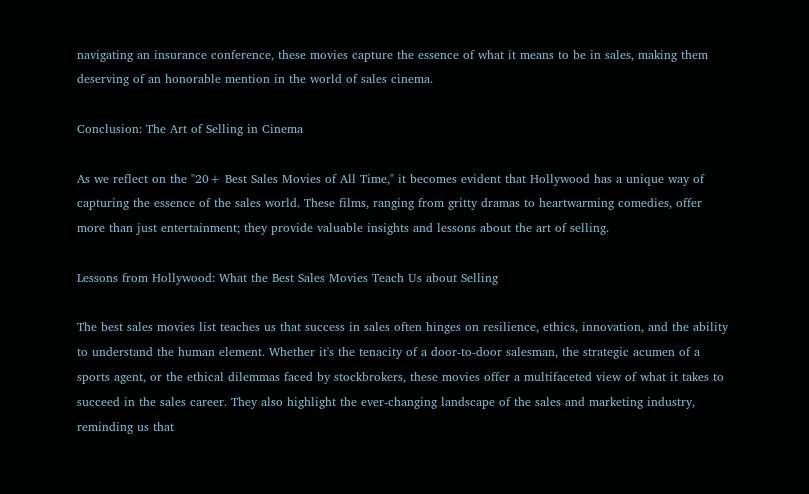navigating an insurance conference, these movies capture the essence of what it means to be in sales, making them deserving of an honorable mention in the world of sales cinema.

Conclusion: The Art of Selling in Cinema

As we reflect on the "20+ Best Sales Movies of All Time," it becomes evident that Hollywood has a unique way of capturing the essence of the sales world. These films, ranging from gritty dramas to heartwarming comedies, offer more than just entertainment; they provide valuable insights and lessons about the art of selling.

Lessons from Hollywood: What the Best Sales Movies Teach Us about Selling

The best sales movies list teaches us that success in sales often hinges on resilience, ethics, innovation, and the ability to understand the human element. Whether it's the tenacity of a door-to-door salesman, the strategic acumen of a sports agent, or the ethical dilemmas faced by stockbrokers, these movies offer a multifaceted view of what it takes to succeed in the sales career. They also highlight the ever-changing landscape of the sales and marketing industry, reminding us that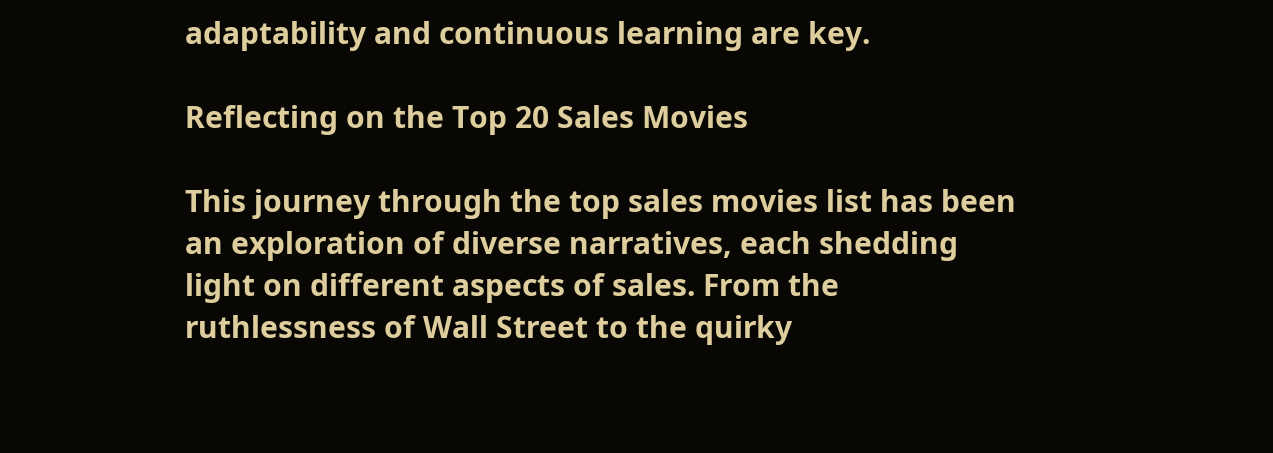adaptability and continuous learning are key.

Reflecting on the Top 20 Sales Movies

This journey through the top sales movies list has been an exploration of diverse narratives, each shedding light on different aspects of sales. From the ruthlessness of Wall Street to the quirky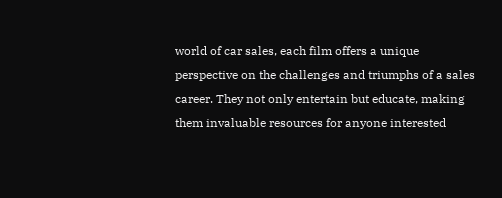world of car sales, each film offers a unique perspective on the challenges and triumphs of a sales career. They not only entertain but educate, making them invaluable resources for anyone interested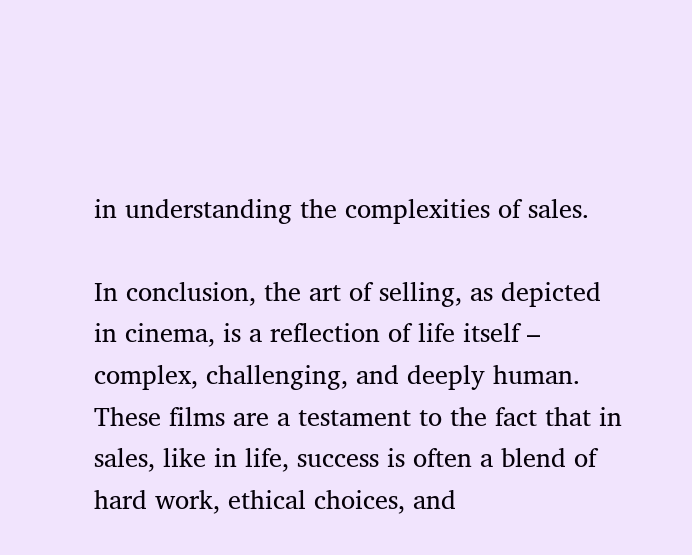in understanding the complexities of sales.

In conclusion, the art of selling, as depicted in cinema, is a reflection of life itself – complex, challenging, and deeply human. These films are a testament to the fact that in sales, like in life, success is often a blend of hard work, ethical choices, and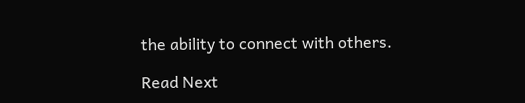the ability to connect with others.

Read Next